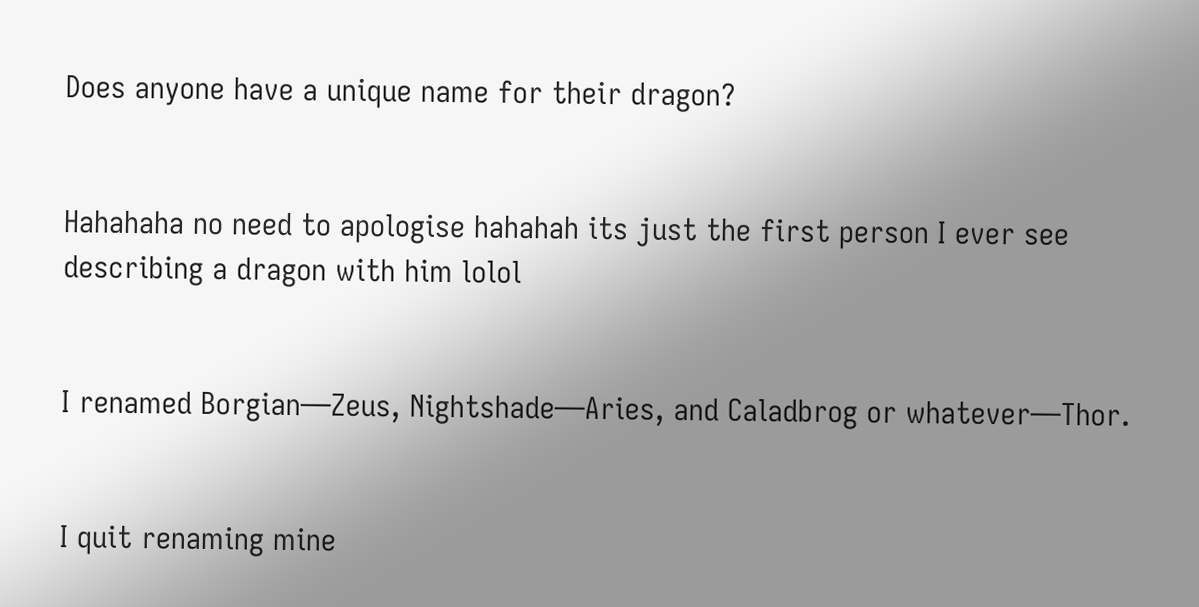Does anyone have a unique name for their dragon?


Hahahaha no need to apologise hahahah its just the first person I ever see describing a dragon with him lolol


I renamed Borgian—Zeus, Nightshade—Aries, and Caladbrog or whatever—Thor.


I quit renaming mine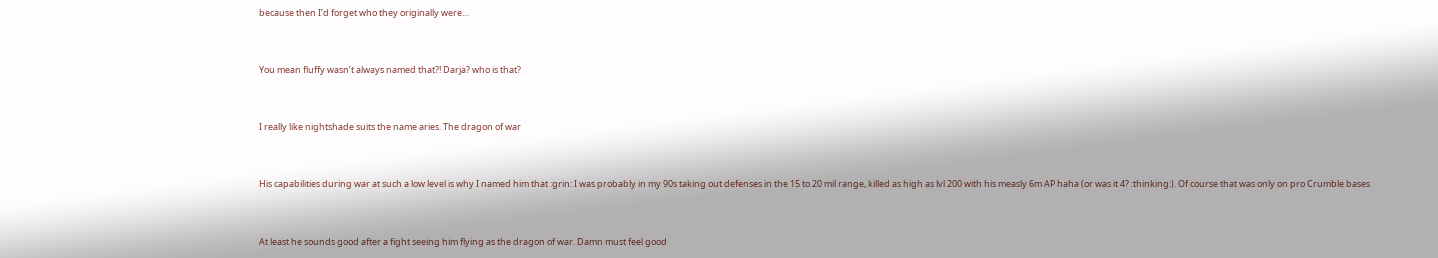because then I’d forget who they originally were…


You mean fluffy wasn’t always named that?! Darja? who is that?


I really like nightshade suits the name aries. The dragon of war


His capabilities during war at such a low level is why I named him that :grin: I was probably in my 90s taking out defenses in the 15 to 20 mil range, killed as high as lvl 200 with his measly 6m AP haha (or was it 4? :thinking:). Of course that was only on pro Crumble bases


At least he sounds good after a fight seeing him flying as the dragon of war. Damn must feel good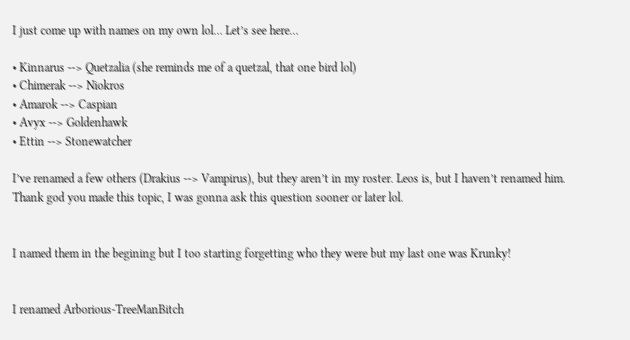I just come up with names on my own lol… Let’s see here…

• Kinnarus --> Quetzalia (she reminds me of a quetzal, that one bird lol)
• Chimerak --> Niokros
• Amarok --> Caspian
• Avyx --> Goldenhawk
• Ettin --> Stonewatcher

I’ve renamed a few others (Drakius --> Vampirus), but they aren’t in my roster. Leos is, but I haven’t renamed him. Thank god you made this topic, I was gonna ask this question sooner or later lol.


I named them in the begining but I too starting forgetting who they were but my last one was Krunky!


I renamed Arborious-TreeManBitch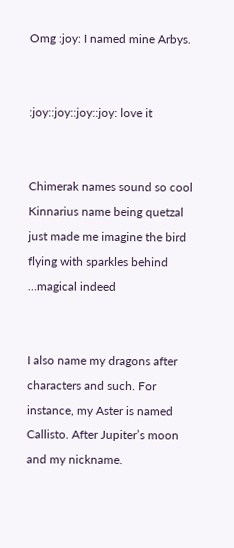Omg :joy: I named mine Arbys.


:joy::joy::joy::joy: love it


Chimerak names sound so cool
Kinnarius name being quetzal just made me imagine the bird flying with sparkles behind …magical indeed


I also name my dragons after characters and such. For instance, my Aster is named Callisto. After Jupiter’s moon and my nickname.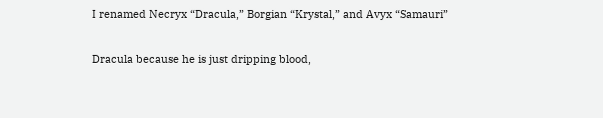I renamed Necryx “Dracula,” Borgian “Krystal,” and Avyx “Samauri”

Dracula because he is just dripping blood,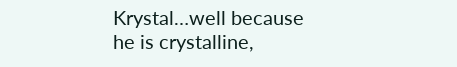Krystal…well because he is crystalline,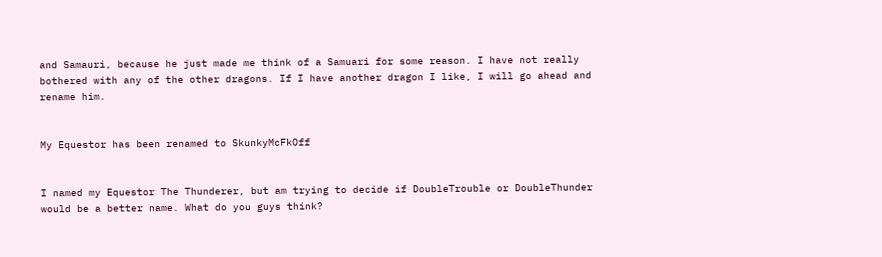and Samauri, because he just made me think of a Samuari for some reason. I have not really bothered with any of the other dragons. If I have another dragon I like, I will go ahead and rename him.


My Equestor has been renamed to SkunkyMcFkOff


I named my Equestor The Thunderer, but am trying to decide if DoubleTrouble or DoubleThunder would be a better name. What do you guys think?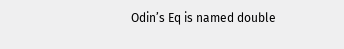Odin’s Eq is named double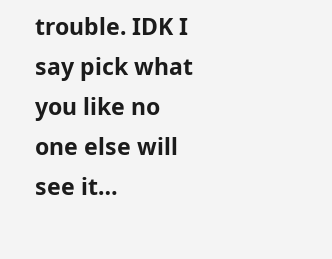trouble. IDK I say pick what you like no one else will see it…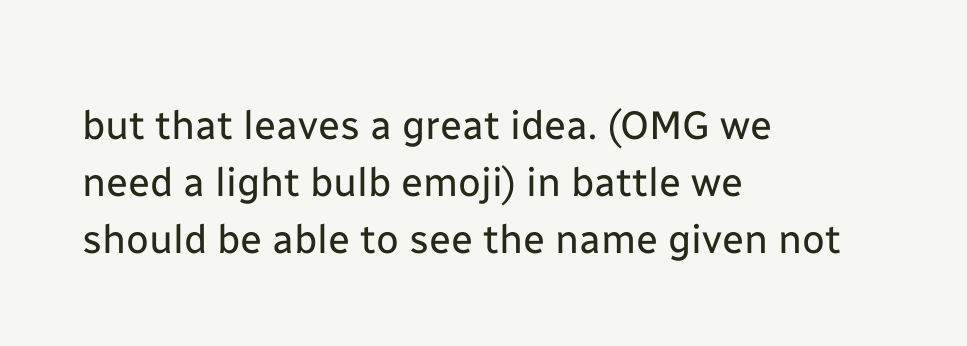but that leaves a great idea. (OMG we need a light bulb emoji) in battle we should be able to see the name given not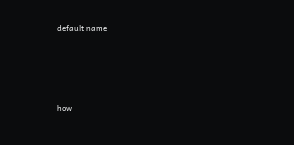default name




how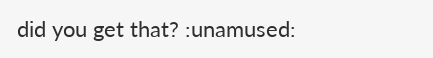did you get that? :unamused: